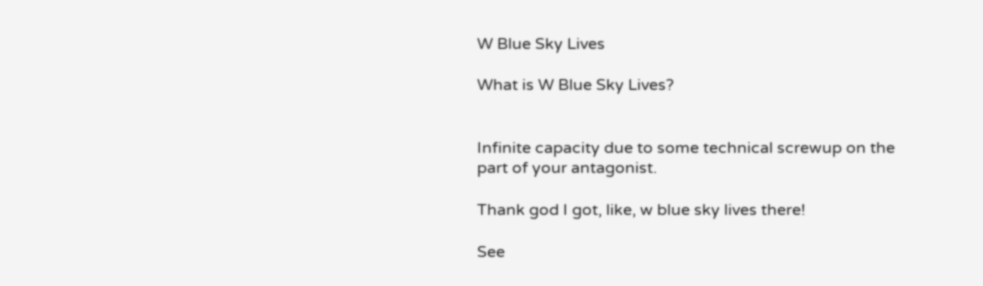W Blue Sky Lives

What is W Blue Sky Lives?


Infinite capacity due to some technical screwup on the part of your antagonist.

Thank god I got, like, w blue sky lives there!

See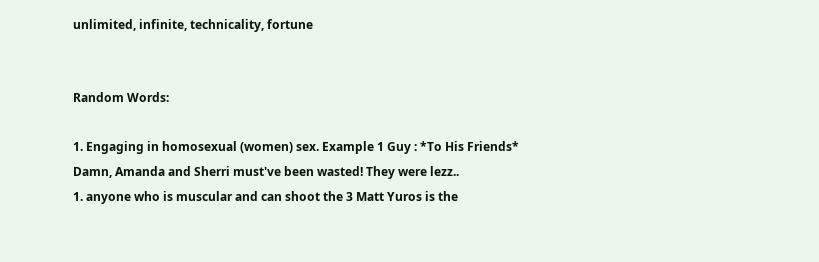unlimited, infinite, technicality, fortune


Random Words:

1. Engaging in homosexual (women) sex. Example 1 Guy : *To His Friends* Damn, Amanda and Sherri must've been wasted! They were lezz..
1. anyone who is muscular and can shoot the 3 Matt Yuros is the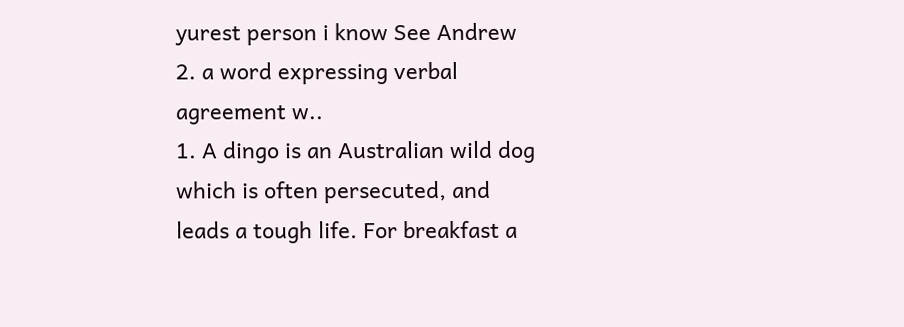yurest person i know See Andrew 2. a word expressing verbal agreement w..
1. A dingo is an Australian wild dog which is often persecuted, and leads a tough life. For breakfast a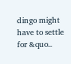dingo might have to settle for &quo..